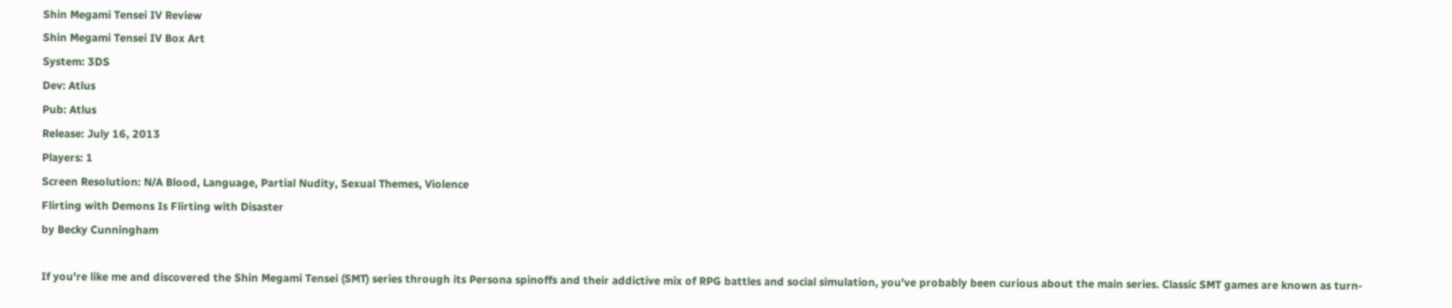Shin Megami Tensei IV Review
Shin Megami Tensei IV Box Art
System: 3DS
Dev: Atlus
Pub: Atlus
Release: July 16, 2013
Players: 1
Screen Resolution: N/A Blood, Language, Partial Nudity, Sexual Themes, Violence
Flirting with Demons Is Flirting with Disaster
by Becky Cunningham

If you're like me and discovered the Shin Megami Tensei (SMT) series through its Persona spinoffs and their addictive mix of RPG battles and social simulation, you've probably been curious about the main series. Classic SMT games are known as turn-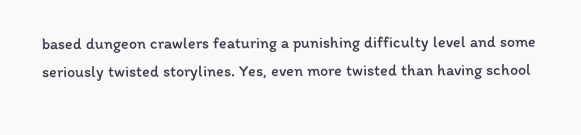based dungeon crawlers featuring a punishing difficulty level and some seriously twisted storylines. Yes, even more twisted than having school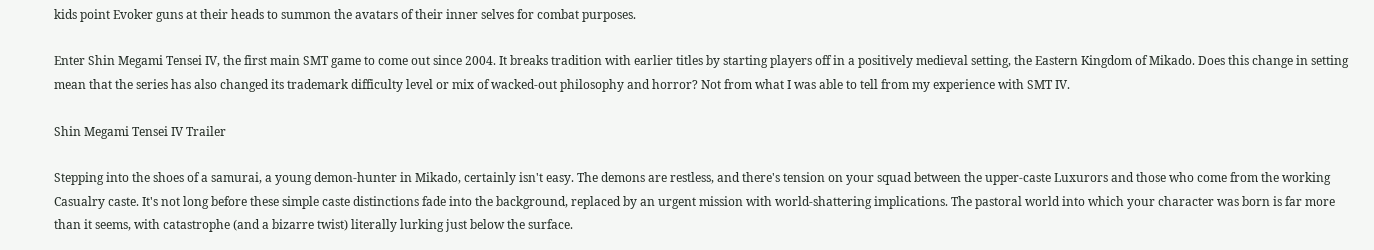kids point Evoker guns at their heads to summon the avatars of their inner selves for combat purposes.

Enter Shin Megami Tensei IV, the first main SMT game to come out since 2004. It breaks tradition with earlier titles by starting players off in a positively medieval setting, the Eastern Kingdom of Mikado. Does this change in setting mean that the series has also changed its trademark difficulty level or mix of wacked-out philosophy and horror? Not from what I was able to tell from my experience with SMT IV.

Shin Megami Tensei IV Trailer

Stepping into the shoes of a samurai, a young demon-hunter in Mikado, certainly isn't easy. The demons are restless, and there's tension on your squad between the upper-caste Luxurors and those who come from the working Casualry caste. It's not long before these simple caste distinctions fade into the background, replaced by an urgent mission with world-shattering implications. The pastoral world into which your character was born is far more than it seems, with catastrophe (and a bizarre twist) literally lurking just below the surface.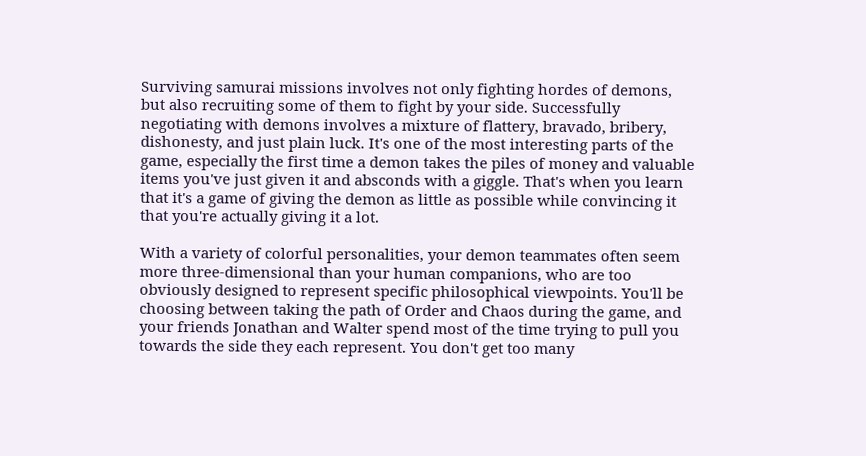Surviving samurai missions involves not only fighting hordes of demons, but also recruiting some of them to fight by your side. Successfully negotiating with demons involves a mixture of flattery, bravado, bribery, dishonesty, and just plain luck. It's one of the most interesting parts of the game, especially the first time a demon takes the piles of money and valuable items you've just given it and absconds with a giggle. That's when you learn that it's a game of giving the demon as little as possible while convincing it that you're actually giving it a lot.

With a variety of colorful personalities, your demon teammates often seem more three-dimensional than your human companions, who are too obviously designed to represent specific philosophical viewpoints. You'll be choosing between taking the path of Order and Chaos during the game, and your friends Jonathan and Walter spend most of the time trying to pull you towards the side they each represent. You don't get too many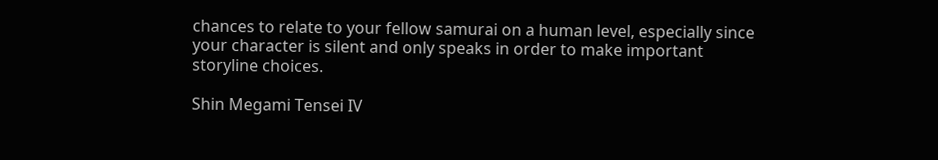chances to relate to your fellow samurai on a human level, especially since your character is silent and only speaks in order to make important storyline choices.

Shin Megami Tensei IV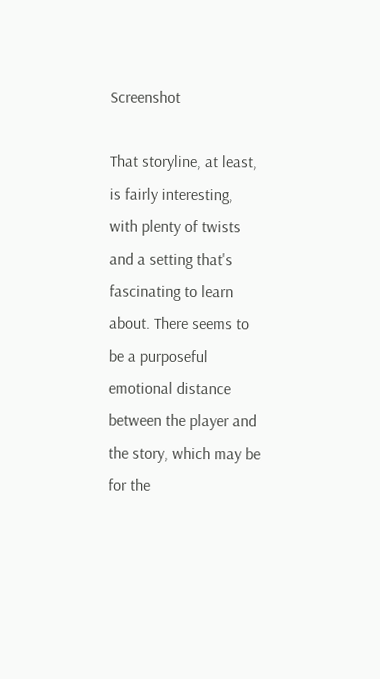Screenshot

That storyline, at least, is fairly interesting, with plenty of twists and a setting that's fascinating to learn about. There seems to be a purposeful emotional distance between the player and the story, which may be for the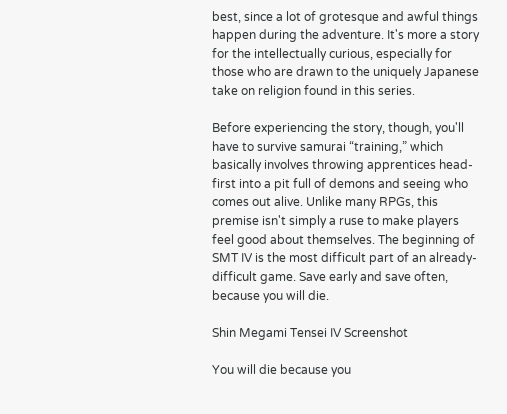best, since a lot of grotesque and awful things happen during the adventure. It's more a story for the intellectually curious, especially for those who are drawn to the uniquely Japanese take on religion found in this series.

Before experiencing the story, though, you'll have to survive samurai “training,” which basically involves throwing apprentices head-first into a pit full of demons and seeing who comes out alive. Unlike many RPGs, this premise isn't simply a ruse to make players feel good about themselves. The beginning of SMT IV is the most difficult part of an already-difficult game. Save early and save often, because you will die.

Shin Megami Tensei IV Screenshot

You will die because you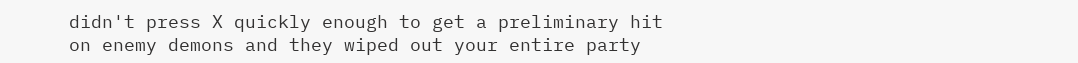didn't press X quickly enough to get a preliminary hit on enemy demons and they wiped out your entire party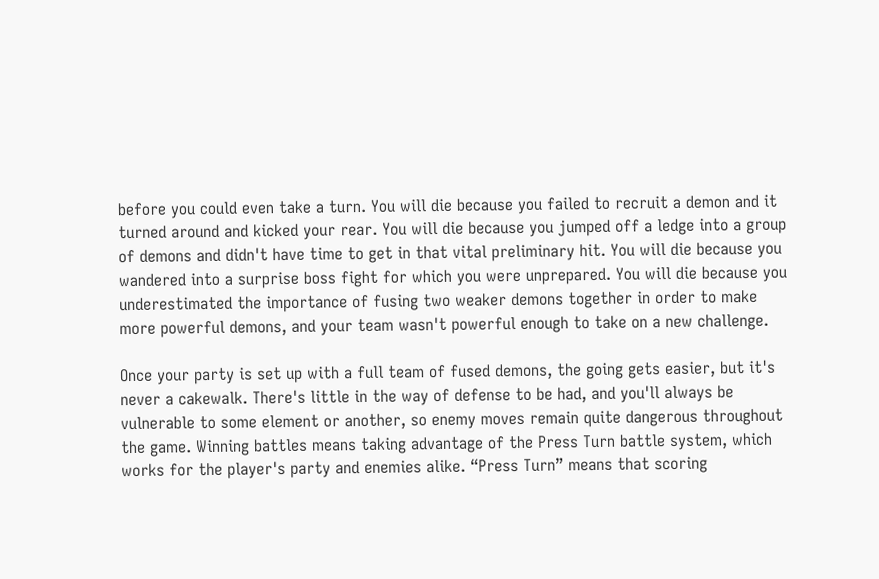before you could even take a turn. You will die because you failed to recruit a demon and it turned around and kicked your rear. You will die because you jumped off a ledge into a group of demons and didn't have time to get in that vital preliminary hit. You will die because you wandered into a surprise boss fight for which you were unprepared. You will die because you underestimated the importance of fusing two weaker demons together in order to make more powerful demons, and your team wasn't powerful enough to take on a new challenge.

Once your party is set up with a full team of fused demons, the going gets easier, but it's never a cakewalk. There's little in the way of defense to be had, and you'll always be vulnerable to some element or another, so enemy moves remain quite dangerous throughout the game. Winning battles means taking advantage of the Press Turn battle system, which works for the player's party and enemies alike. “Press Turn” means that scoring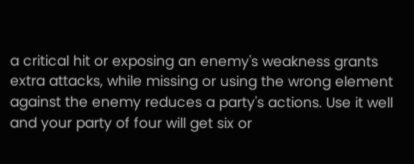a critical hit or exposing an enemy's weakness grants extra attacks, while missing or using the wrong element against the enemy reduces a party's actions. Use it well and your party of four will get six or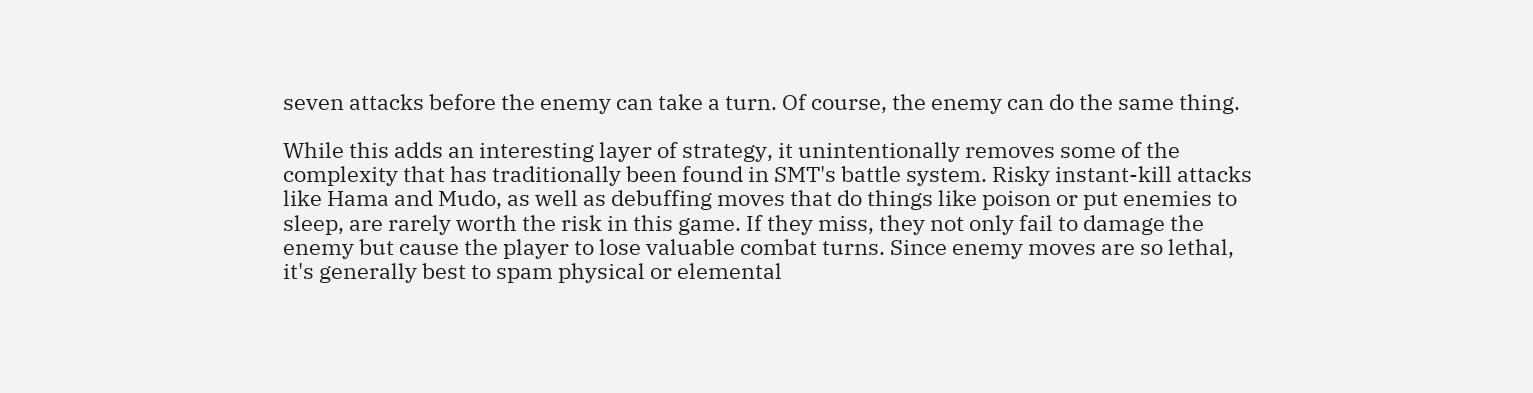seven attacks before the enemy can take a turn. Of course, the enemy can do the same thing.

While this adds an interesting layer of strategy, it unintentionally removes some of the complexity that has traditionally been found in SMT's battle system. Risky instant-kill attacks like Hama and Mudo, as well as debuffing moves that do things like poison or put enemies to sleep, are rarely worth the risk in this game. If they miss, they not only fail to damage the enemy but cause the player to lose valuable combat turns. Since enemy moves are so lethal, it's generally best to spam physical or elemental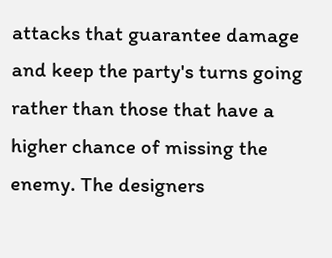attacks that guarantee damage and keep the party's turns going rather than those that have a higher chance of missing the enemy. The designers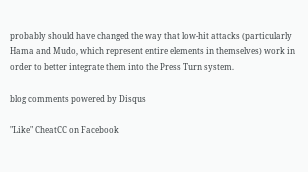probably should have changed the way that low-hit attacks (particularly Hama and Mudo, which represent entire elements in themselves) work in order to better integrate them into the Press Turn system.

blog comments powered by Disqus

"Like" CheatCC on Facebook